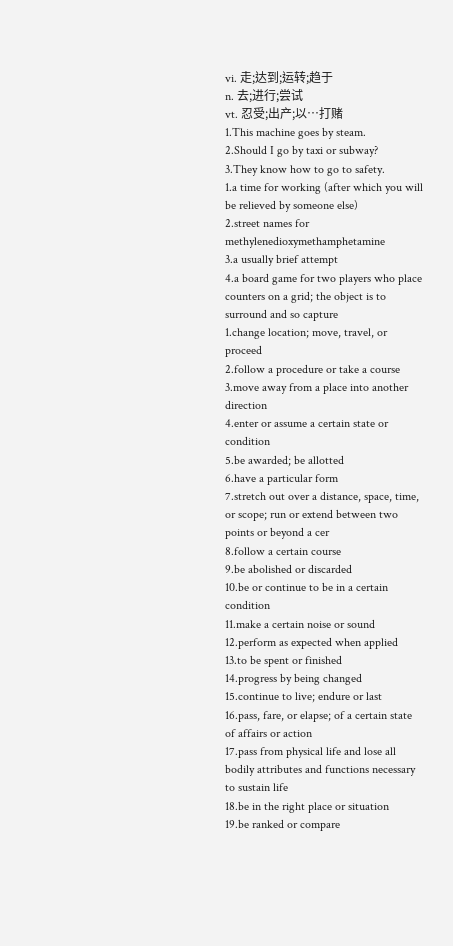vi. 走;达到;运转;趋于
n. 去;进行;尝试
vt. 忍受;出产;以…打赌
1.This machine goes by steam.
2.Should I go by taxi or subway?
3.They know how to go to safety.
1.a time for working (after which you will be relieved by someone else)
2.street names for methylenedioxymethamphetamine
3.a usually brief attempt
4.a board game for two players who place counters on a grid; the object is to surround and so capture
1.change location; move, travel, or proceed
2.follow a procedure or take a course
3.move away from a place into another direction
4.enter or assume a certain state or condition
5.be awarded; be allotted
6.have a particular form
7.stretch out over a distance, space, time, or scope; run or extend between two points or beyond a cer
8.follow a certain course
9.be abolished or discarded
10.be or continue to be in a certain condition
11.make a certain noise or sound
12.perform as expected when applied
13.to be spent or finished
14.progress by being changed
15.continue to live; endure or last
16.pass, fare, or elapse; of a certain state of affairs or action
17.pass from physical life and lose all bodily attributes and functions necessary to sustain life
18.be in the right place or situation
19.be ranked or compare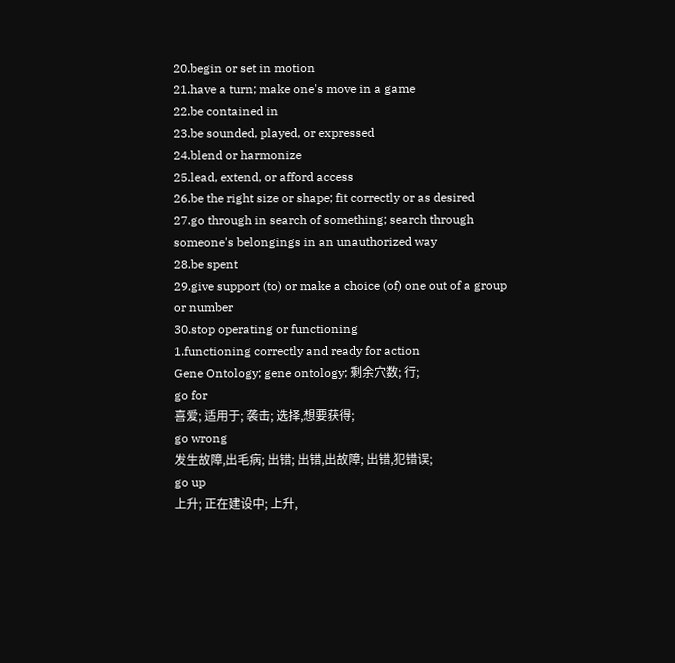20.begin or set in motion
21.have a turn; make one's move in a game
22.be contained in
23.be sounded, played, or expressed
24.blend or harmonize
25.lead, extend, or afford access
26.be the right size or shape; fit correctly or as desired
27.go through in search of something; search through someone's belongings in an unauthorized way
28.be spent
29.give support (to) or make a choice (of) one out of a group or number
30.stop operating or functioning
1.functioning correctly and ready for action
Gene Ontology; gene ontology; 剩余穴数; 行;
go for
喜爱; 适用于; 袭击; 选择,想要获得;
go wrong
发生故障,出毛病; 出错; 出错,出故障; 出错,犯错误;
go up
上升; 正在建设中; 上升,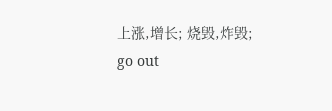上涨,增长; 烧毁,炸毁;
go out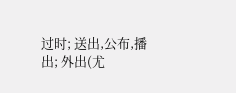过时; 送出,公布,播出; 外出(尤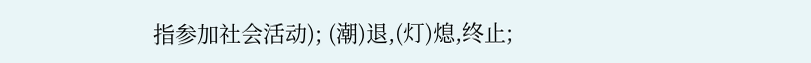指参加社会活动); (潮)退,(灯)熄,终止;